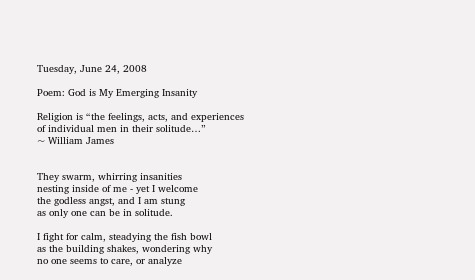Tuesday, June 24, 2008

Poem: God is My Emerging Insanity

Religion is “the feelings, acts, and experiences
of individual men in their solitude…”
~ William James


They swarm, whirring insanities
nesting inside of me - yet I welcome
the godless angst, and I am stung
as only one can be in solitude.

I fight for calm, steadying the fish bowl
as the building shakes, wondering why
no one seems to care, or analyze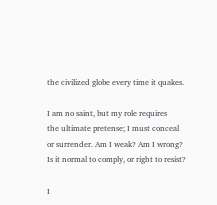the civilized globe every time it quakes.

I am no saint, but my role requires
the ultimate pretense; I must conceal
or surrender. Am I weak? Am I wrong?
Is it normal to comply, or right to resist?

I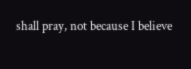shall pray, not because I believe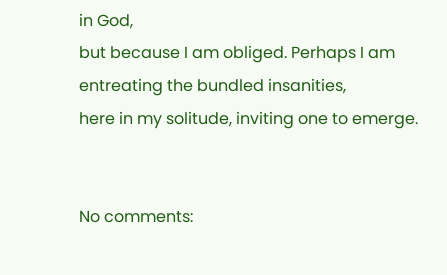in God,
but because I am obliged. Perhaps I am
entreating the bundled insanities,
here in my solitude, inviting one to emerge.


No comments: